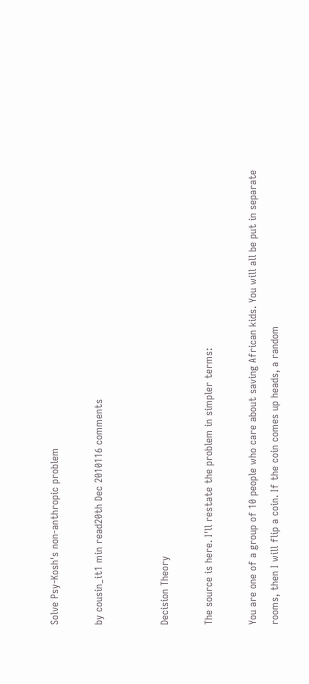Solve Psy-Kosh's non-anthropic problem

by cousin_it1 min read20th Dec 2010116 comments


Decision Theory

The source is here. I'll restate the problem in simpler terms:

You are one of a group of 10 people who care about saving African kids. You will all be put in separate rooms, then I will flip a coin. If the coin comes up heads, a random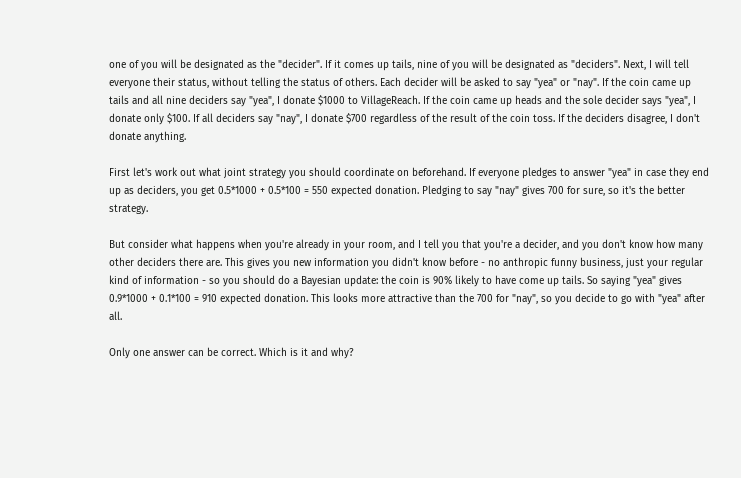one of you will be designated as the "decider". If it comes up tails, nine of you will be designated as "deciders". Next, I will tell everyone their status, without telling the status of others. Each decider will be asked to say "yea" or "nay". If the coin came up tails and all nine deciders say "yea", I donate $1000 to VillageReach. If the coin came up heads and the sole decider says "yea", I donate only $100. If all deciders say "nay", I donate $700 regardless of the result of the coin toss. If the deciders disagree, I don't donate anything.

First let's work out what joint strategy you should coordinate on beforehand. If everyone pledges to answer "yea" in case they end up as deciders, you get 0.5*1000 + 0.5*100 = 550 expected donation. Pledging to say "nay" gives 700 for sure, so it's the better strategy.

But consider what happens when you're already in your room, and I tell you that you're a decider, and you don't know how many other deciders there are. This gives you new information you didn't know before - no anthropic funny business, just your regular kind of information - so you should do a Bayesian update: the coin is 90% likely to have come up tails. So saying "yea" gives 0.9*1000 + 0.1*100 = 910 expected donation. This looks more attractive than the 700 for "nay", so you decide to go with "yea" after all.

Only one answer can be correct. Which is it and why?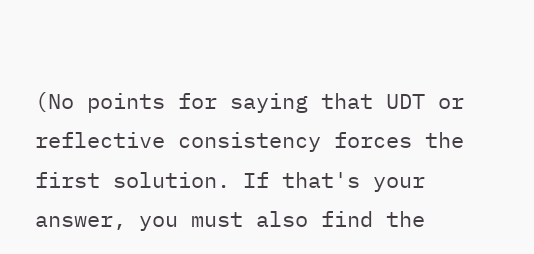(No points for saying that UDT or reflective consistency forces the first solution. If that's your answer, you must also find the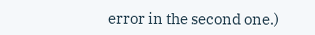error in the second one.)